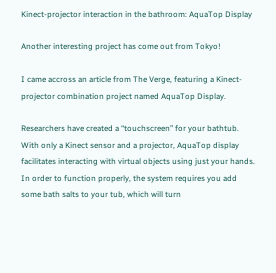Kinect-projector interaction in the bathroom: AquaTop Display

Another interesting project has come out from Tokyo!

I came accross an article from The Verge, featuring a Kinect-projector combination project named AquaTop Display.

Researchers have created a “touchscreen” for your bathtub. With only a Kinect sensor and a projector, AquaTop display facilitates interacting with virtual objects using just your hands. In order to function properly, the system requires you add some bath salts to your tub, which will turn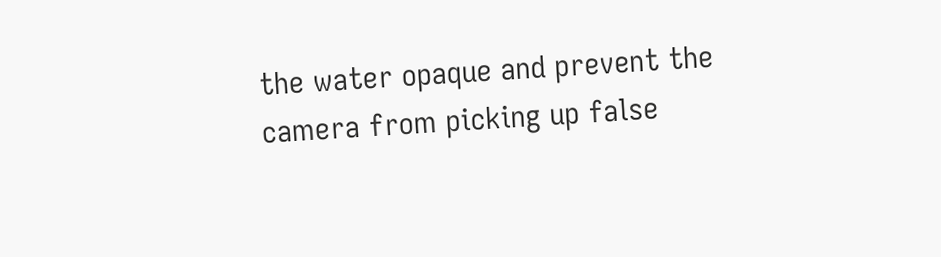the water opaque and prevent the camera from picking up false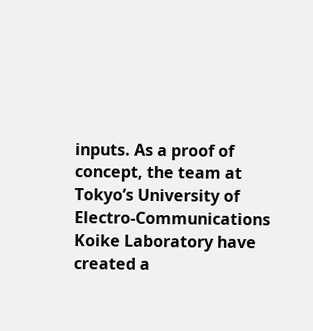inputs. As a proof of concept, the team at Tokyo’s University of Electro-Communications Koike Laboratory have created a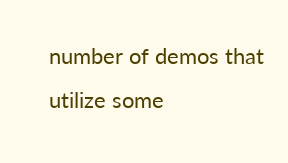number of demos that utilize some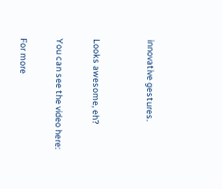innovative gestures.


Looks awesome, eh?

You can see the video here:

For more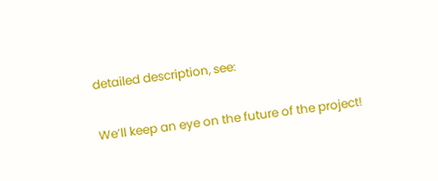detailed description, see:

We’ll keep an eye on the future of the project!